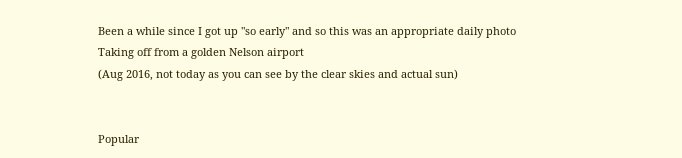Been a while since I got up "so early" and so this was an appropriate daily photo
Taking off from a golden Nelson airport
(Aug 2016, not today as you can see by the clear skies and actual sun)


Popular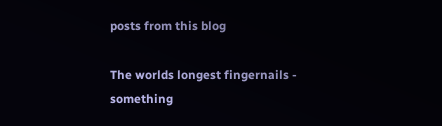posts from this blog

The worlds longest fingernails - something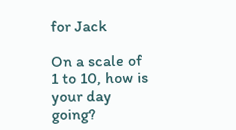for Jack

On a scale of 1 to 10, how is your day going?